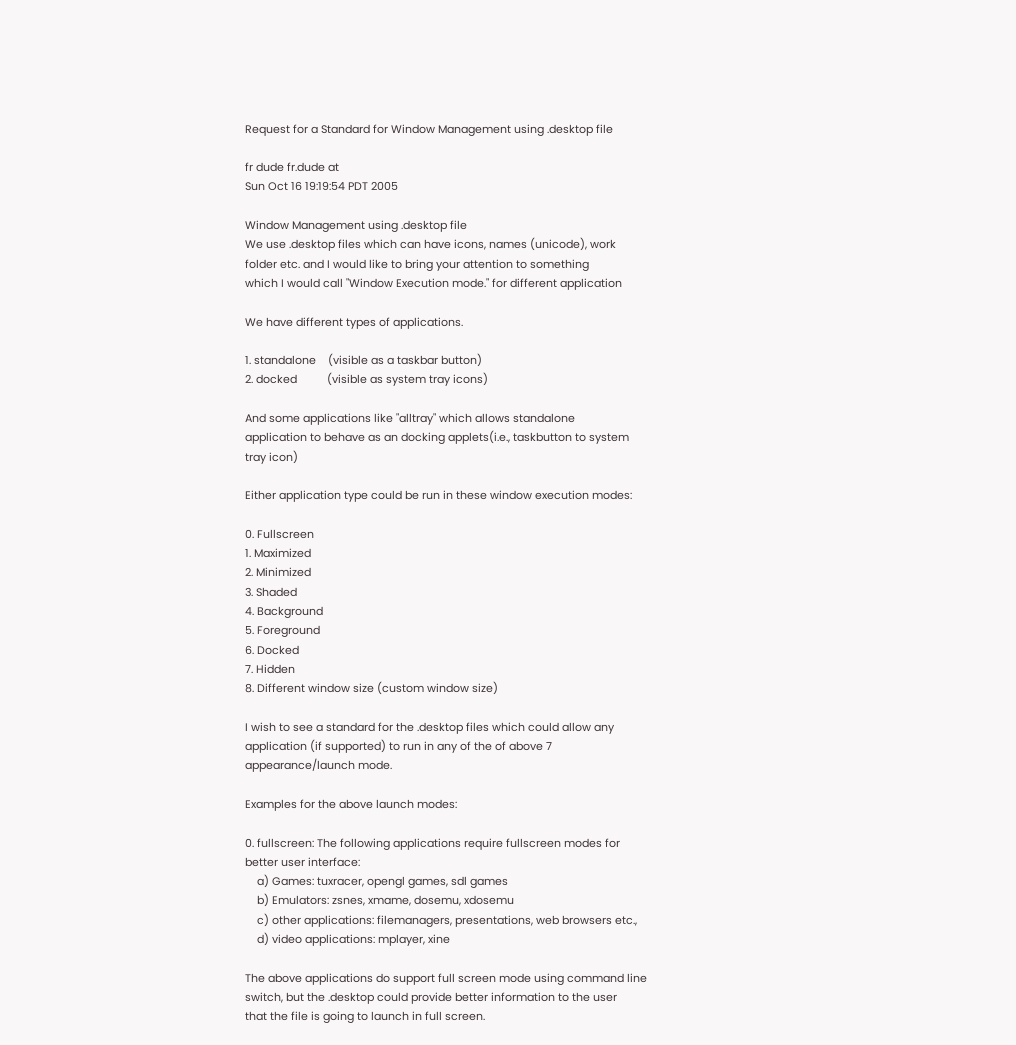Request for a Standard for Window Management using .desktop file

fr dude fr.dude at
Sun Oct 16 19:19:54 PDT 2005

Window Management using .desktop file
We use .desktop files which can have icons, names (unicode), work
folder etc. and I would like to bring your attention to something
which I would call "Window Execution mode." for different application

We have different types of applications.

1. standalone    (visible as a taskbar button)
2. docked          (visible as system tray icons)

And some applications like "alltray" which allows standalone
application to behave as an docking applets(i.e., taskbutton to system
tray icon)

Either application type could be run in these window execution modes:

0. Fullscreen
1. Maximized
2. Minimized
3. Shaded
4. Background
5. Foreground
6. Docked
7. Hidden
8. Different window size (custom window size)

I wish to see a standard for the .desktop files which could allow any
application (if supported) to run in any of the of above 7
appearance/launch mode.

Examples for the above launch modes:

0. fullscreen: The following applications require fullscreen modes for
better user interface:
    a) Games: tuxracer, opengl games, sdl games
    b) Emulators: zsnes, xmame, dosemu, xdosemu
    c) other applications: filemanagers, presentations, web browsers etc.,
    d) video applications: mplayer, xine

The above applications do support full screen mode using command line
switch, but the .desktop could provide better information to the user
that the file is going to launch in full screen.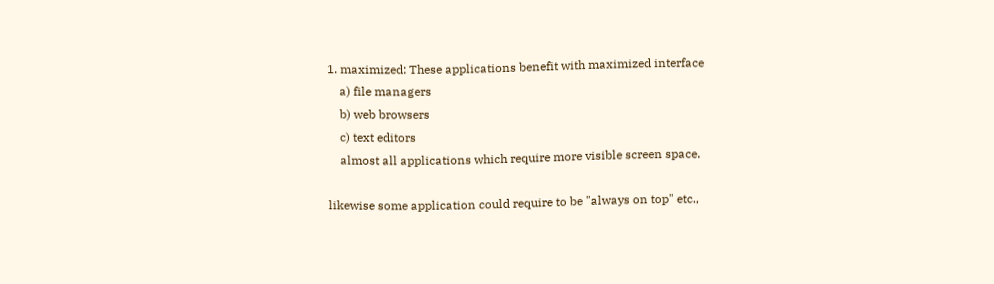1. maximized: These applications benefit with maximized interface
    a) file managers
    b) web browsers
    c) text editors
    almost all applications which require more visible screen space.

likewise some application could require to be "always on top" etc.,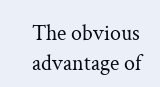The obvious advantage of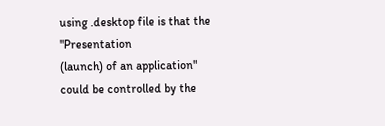using .desktop file is that the "Presentation
(launch) of an application" could be controlled by the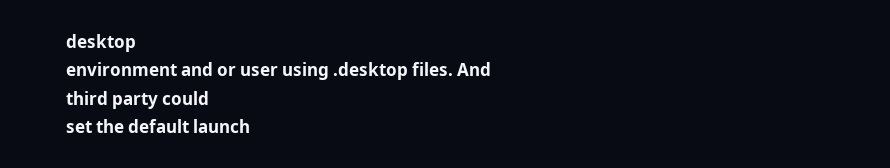desktop
environment and or user using .desktop files. And third party could
set the default launch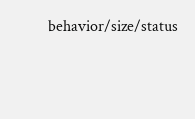behavior/size/status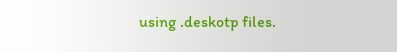using .deskotp files.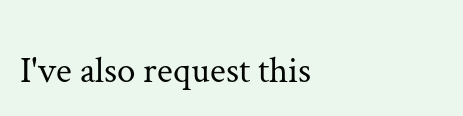I've also request this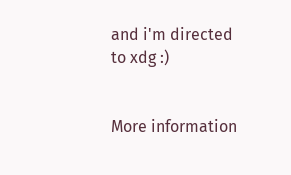and i'm directed to xdg :)


More information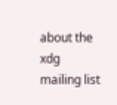about the xdg mailing list